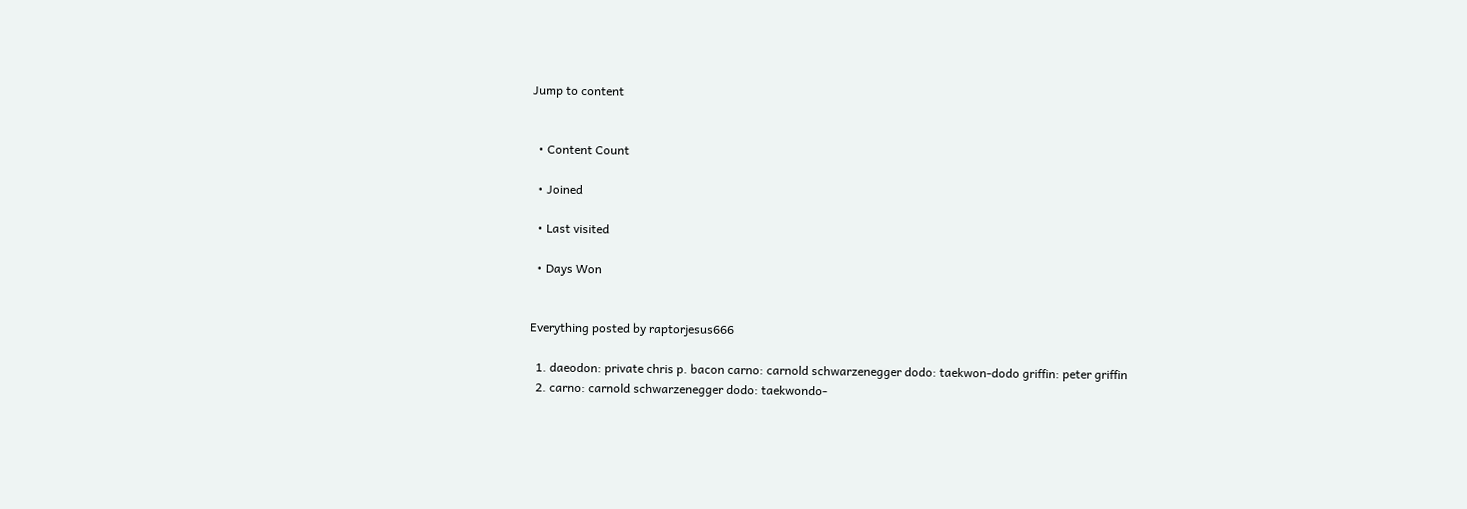Jump to content


  • Content Count

  • Joined

  • Last visited

  • Days Won


Everything posted by raptorjesus666

  1. daeodon: private chris p. bacon carno: carnold schwarzenegger dodo: taekwon-dodo griffin: peter griffin
  2. carno: carnold schwarzenegger dodo: taekwondo-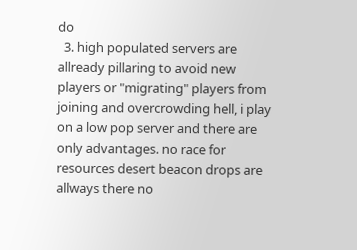do
  3. high populated servers are allready pillaring to avoid new players or "migrating" players from joining and overcrowding hell, i play on a low pop server and there are only advantages. no race for resources desert beacon drops are allways there no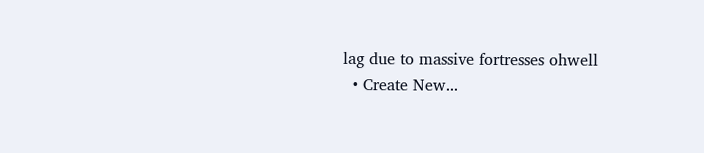lag due to massive fortresses ohwell
  • Create New...